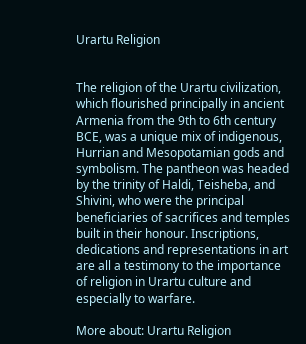Urartu Religion


The religion of the Urartu civilization, which flourished principally in ancient Armenia from the 9th to 6th century BCE, was a unique mix of indigenous, Hurrian and Mesopotamian gods and symbolism. The pantheon was headed by the trinity of Haldi, Teisheba, and Shivini, who were the principal beneficiaries of sacrifices and temples built in their honour. Inscriptions, dedications and representations in art are all a testimony to the importance of religion in Urartu culture and especially to warfare.

More about: Urartu Religion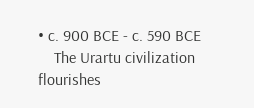• c. 900 BCE - c. 590 BCE
    The Urartu civilization flourishes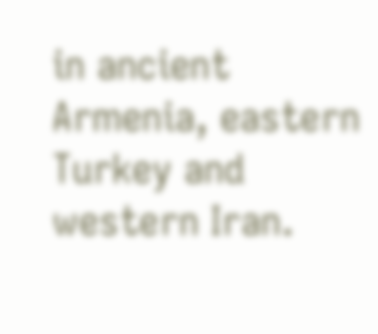in ancient Armenia, eastern Turkey and western Iran.